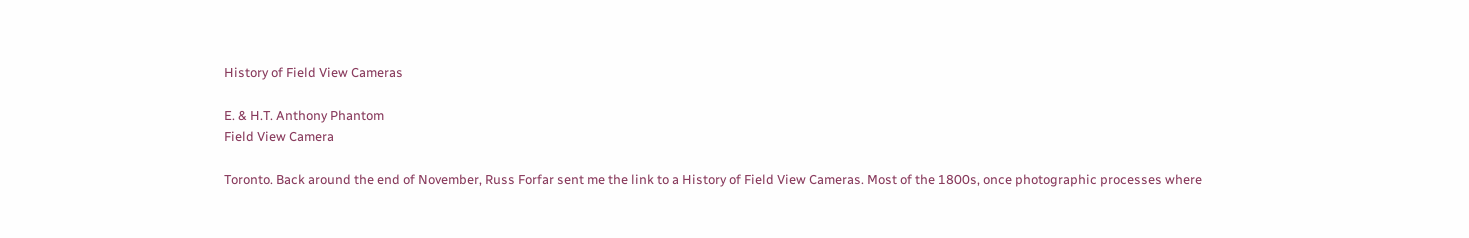History of Field View Cameras

E. & H.T. Anthony Phantom
Field View Camera

Toronto. Back around the end of November, Russ Forfar sent me the link to a History of Field View Cameras. Most of the 1800s, once photographic processes where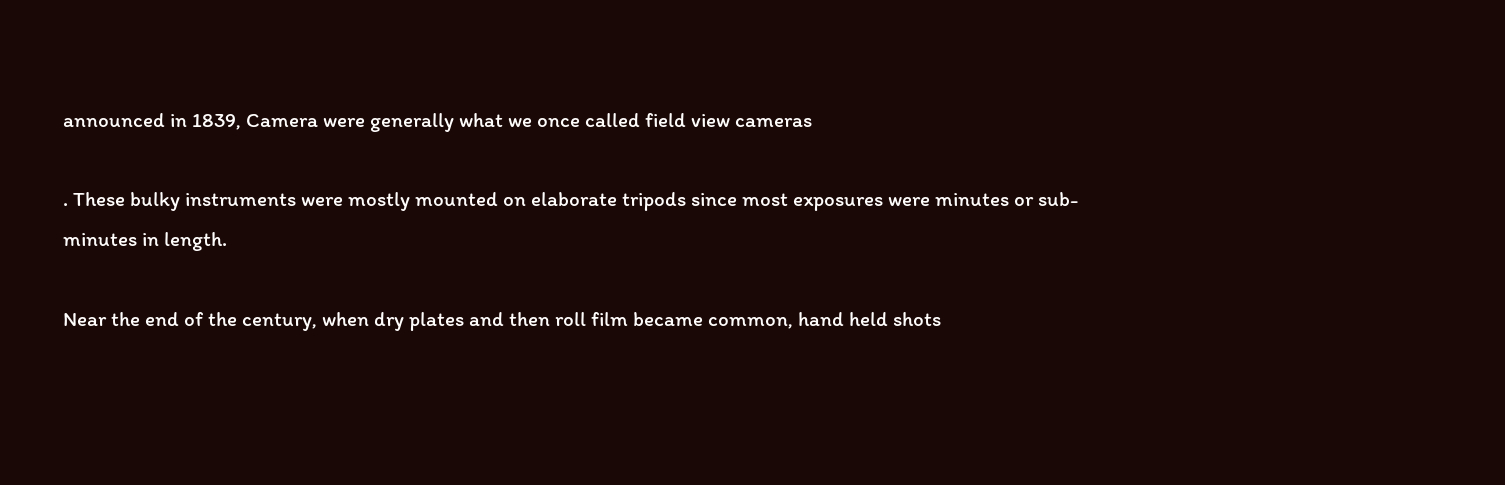announced in 1839, Camera were generally what we once called field view cameras

. These bulky instruments were mostly mounted on elaborate tripods since most exposures were minutes or sub-minutes in length.

Near the end of the century, when dry plates and then roll film became common, hand held shots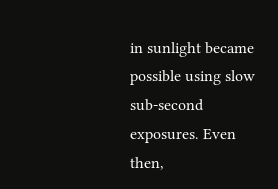in sunlight became possible using slow sub-second exposures. Even then,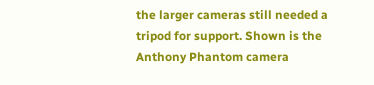the larger cameras still needed a tripod for support. Shown is the Anthony Phantom camera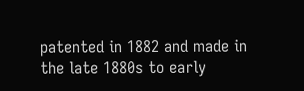patented in 1882 and made in the late 1880s to early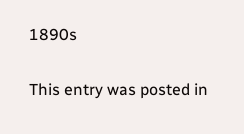1890s

This entry was posted in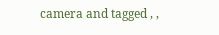camera and tagged , ,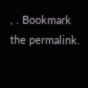, . Bookmark the permalink.